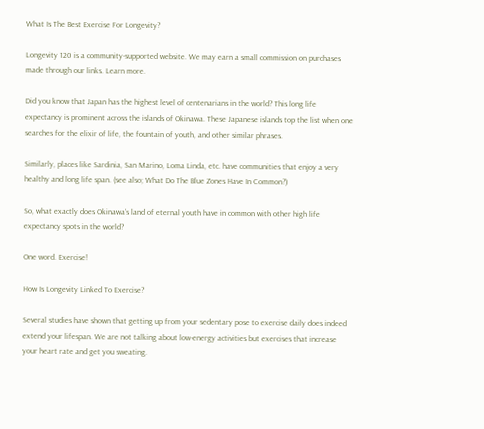What Is The Best Exercise For Longevity?

Longevity 120 is a community-supported website. We may earn a small commission on purchases made through our links. Learn more.

Did you know that Japan has the highest level of centenarians in the world? This long life expectancy is prominent across the islands of Okinawa. These Japanese islands top the list when one searches for the elixir of life, the fountain of youth, and other similar phrases.

Similarly, places like Sardinia, San Marino, Loma Linda, etc. have communities that enjoy a very healthy and long life span. (see also; What Do The Blue Zones Have In Common?)

So, what exactly does Okinawa’s land of eternal youth have in common with other high life expectancy spots in the world?

One word. Exercise!

How Is Longevity Linked To Exercise?

Several studies have shown that getting up from your sedentary pose to exercise daily does indeed extend your lifespan. We are not talking about low-energy activities but exercises that increase your heart rate and get you sweating.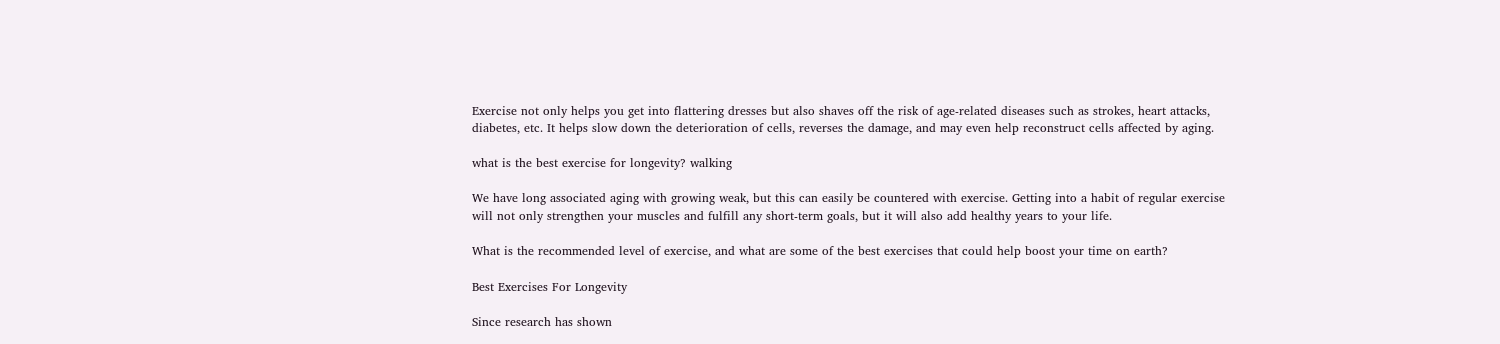Exercise not only helps you get into flattering dresses but also shaves off the risk of age-related diseases such as strokes, heart attacks, diabetes, etc. It helps slow down the deterioration of cells, reverses the damage, and may even help reconstruct cells affected by aging.

what is the best exercise for longevity? walking

We have long associated aging with growing weak, but this can easily be countered with exercise. Getting into a habit of regular exercise will not only strengthen your muscles and fulfill any short-term goals, but it will also add healthy years to your life.

What is the recommended level of exercise, and what are some of the best exercises that could help boost your time on earth?

Best Exercises For Longevity

Since research has shown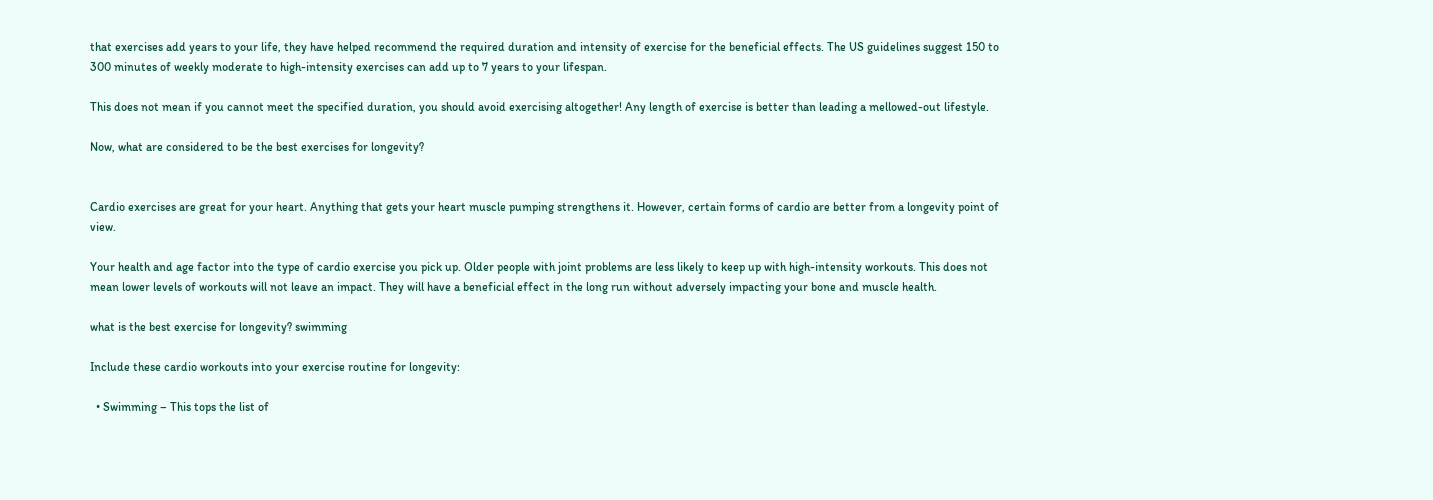that exercises add years to your life, they have helped recommend the required duration and intensity of exercise for the beneficial effects. The US guidelines suggest 150 to 300 minutes of weekly moderate to high-intensity exercises can add up to 7 years to your lifespan.

This does not mean if you cannot meet the specified duration, you should avoid exercising altogether! Any length of exercise is better than leading a mellowed-out lifestyle.

Now, what are considered to be the best exercises for longevity?


Cardio exercises are great for your heart. Anything that gets your heart muscle pumping strengthens it. However, certain forms of cardio are better from a longevity point of view.

Your health and age factor into the type of cardio exercise you pick up. Older people with joint problems are less likely to keep up with high-intensity workouts. This does not mean lower levels of workouts will not leave an impact. They will have a beneficial effect in the long run without adversely impacting your bone and muscle health.

what is the best exercise for longevity? swimming

Include these cardio workouts into your exercise routine for longevity:

  • Swimming – This tops the list of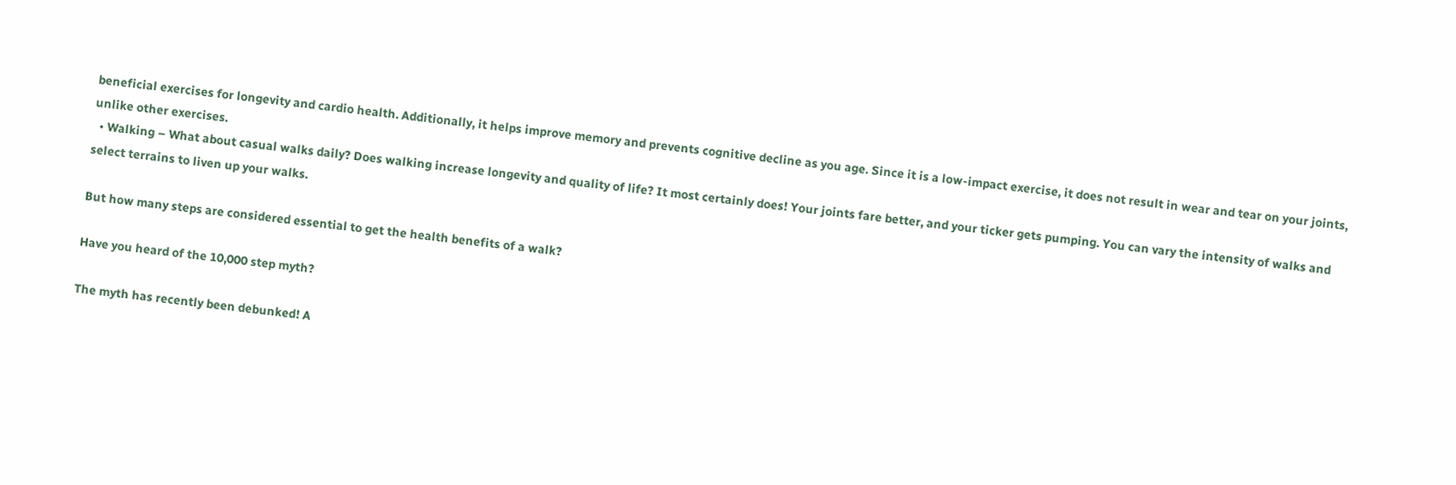beneficial exercises for longevity and cardio health. Additionally, it helps improve memory and prevents cognitive decline as you age. Since it is a low-impact exercise, it does not result in wear and tear on your joints, unlike other exercises.
  • Walking – What about casual walks daily? Does walking increase longevity and quality of life? It most certainly does! Your joints fare better, and your ticker gets pumping. You can vary the intensity of walks and select terrains to liven up your walks.

But how many steps are considered essential to get the health benefits of a walk?

Have you heard of the 10,000 step myth?

The myth has recently been debunked! A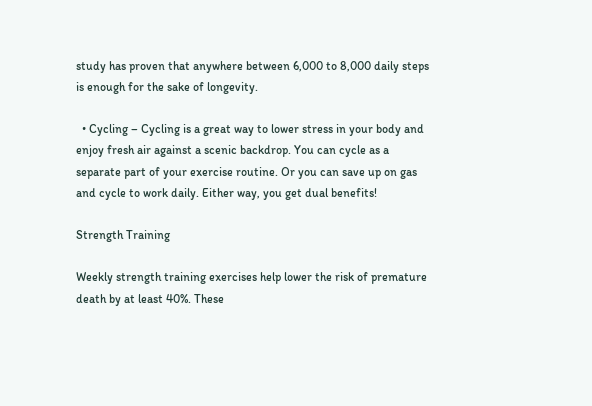study has proven that anywhere between 6,000 to 8,000 daily steps is enough for the sake of longevity.

  • Cycling – Cycling is a great way to lower stress in your body and enjoy fresh air against a scenic backdrop. You can cycle as a separate part of your exercise routine. Or you can save up on gas and cycle to work daily. Either way, you get dual benefits!

Strength Training

Weekly strength training exercises help lower the risk of premature death by at least 40%. These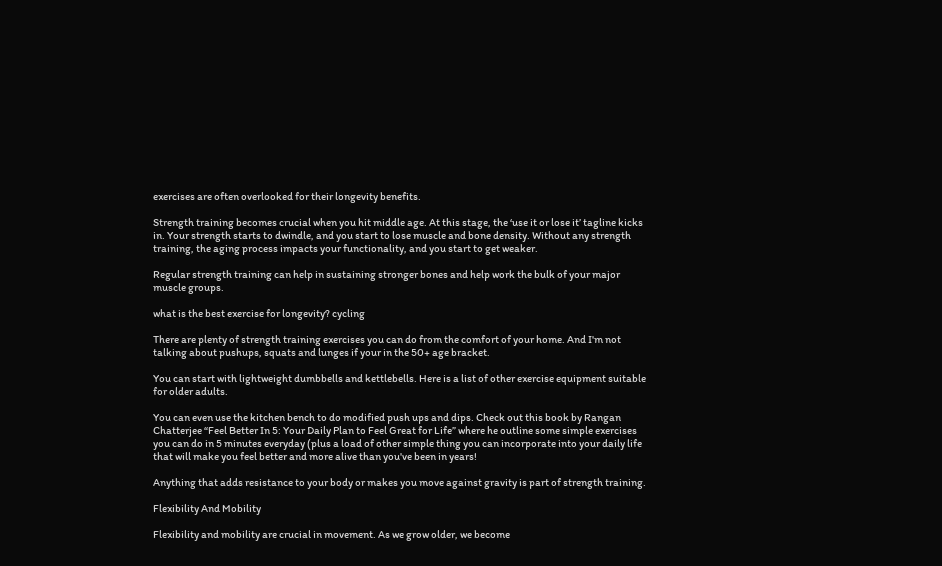exercises are often overlooked for their longevity benefits.

Strength training becomes crucial when you hit middle age. At this stage, the ‘use it or lose it’ tagline kicks in. Your strength starts to dwindle, and you start to lose muscle and bone density. Without any strength training, the aging process impacts your functionality, and you start to get weaker.

Regular strength training can help in sustaining stronger bones and help work the bulk of your major muscle groups.

what is the best exercise for longevity? cycling

There are plenty of strength training exercises you can do from the comfort of your home. And I'm not talking about pushups, squats and lunges if your in the 50+ age bracket.

You can start with lightweight dumbbells and kettlebells. Here is a list of other exercise equipment suitable for older adults.

You can even use the kitchen bench to do modified push ups and dips. Check out this book by Rangan Chatterjee “Feel Better In 5: Your Daily Plan to Feel Great for Life” where he outline some simple exercises you can do in 5 minutes everyday (plus a load of other simple thing you can incorporate into your daily life that will make you feel better and more alive than you've been in years!

Anything that adds resistance to your body or makes you move against gravity is part of strength training.

Flexibility And Mobility

Flexibility and mobility are crucial in movement. As we grow older, we become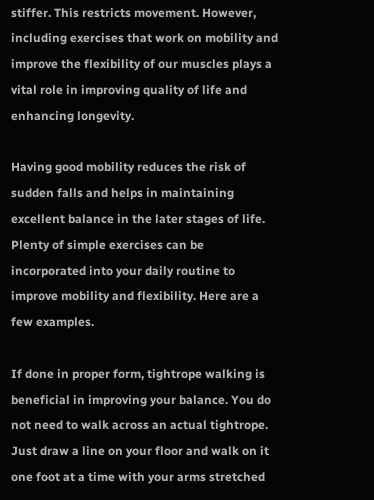stiffer. This restricts movement. However, including exercises that work on mobility and improve the flexibility of our muscles plays a vital role in improving quality of life and enhancing longevity.

Having good mobility reduces the risk of sudden falls and helps in maintaining excellent balance in the later stages of life. Plenty of simple exercises can be incorporated into your daily routine to improve mobility and flexibility. Here are a few examples.

If done in proper form, tightrope walking is beneficial in improving your balance. You do not need to walk across an actual tightrope. Just draw a line on your floor and walk on it one foot at a time with your arms stretched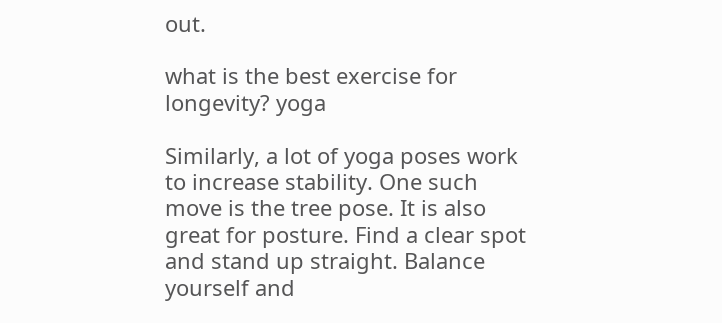out.

what is the best exercise for longevity? yoga

Similarly, a lot of yoga poses work to increase stability. One such move is the tree pose. It is also great for posture. Find a clear spot and stand up straight. Balance yourself and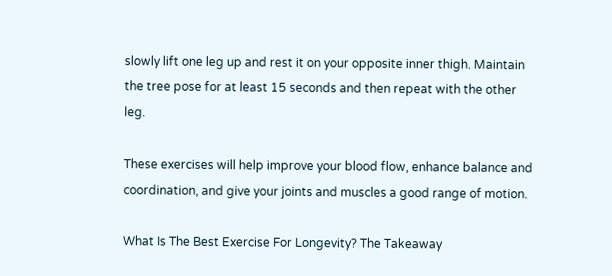slowly lift one leg up and rest it on your opposite inner thigh. Maintain the tree pose for at least 15 seconds and then repeat with the other leg.

These exercises will help improve your blood flow, enhance balance and coordination, and give your joints and muscles a good range of motion.

What Is The Best Exercise For Longevity? The Takeaway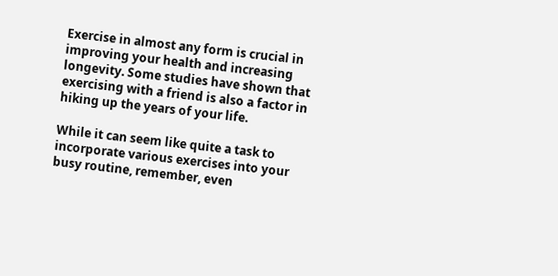Exercise in almost any form is crucial in improving your health and increasing longevity. Some studies have shown that exercising with a friend is also a factor in hiking up the years of your life.

While it can seem like quite a task to incorporate various exercises into your busy routine, remember, even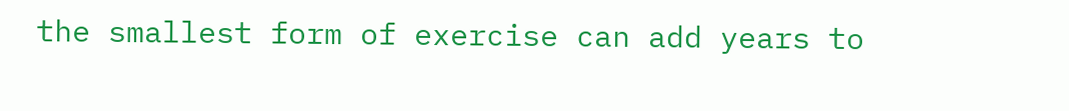the smallest form of exercise can add years to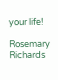your life!

Rosemary Richards